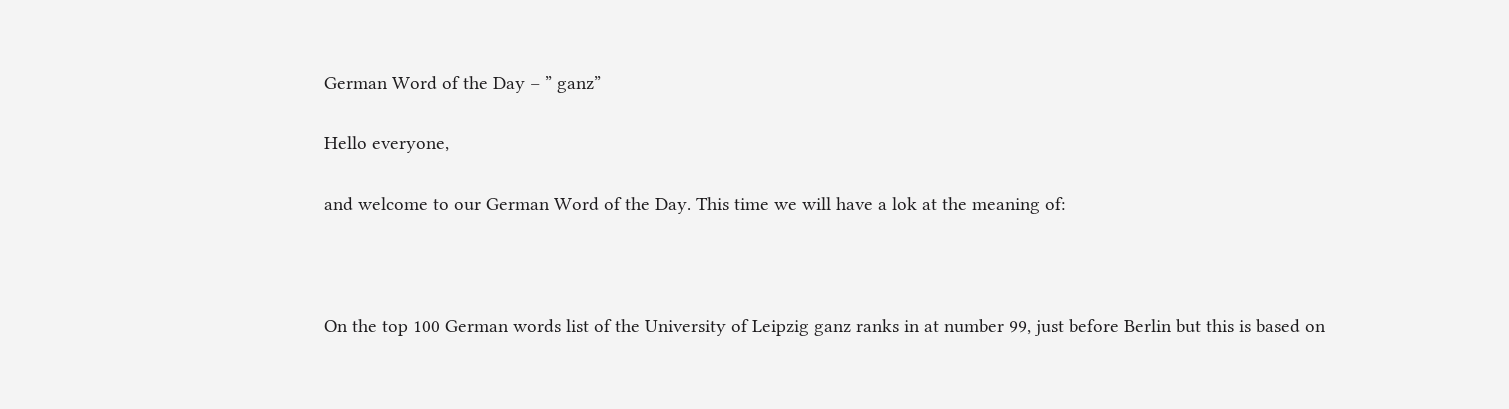German Word of the Day – ” ganz”

Hello everyone,

and welcome to our German Word of the Day. This time we will have a lok at the meaning of:



On the top 100 German words list of the University of Leipzig ganz ranks in at number 99, just before Berlin but this is based on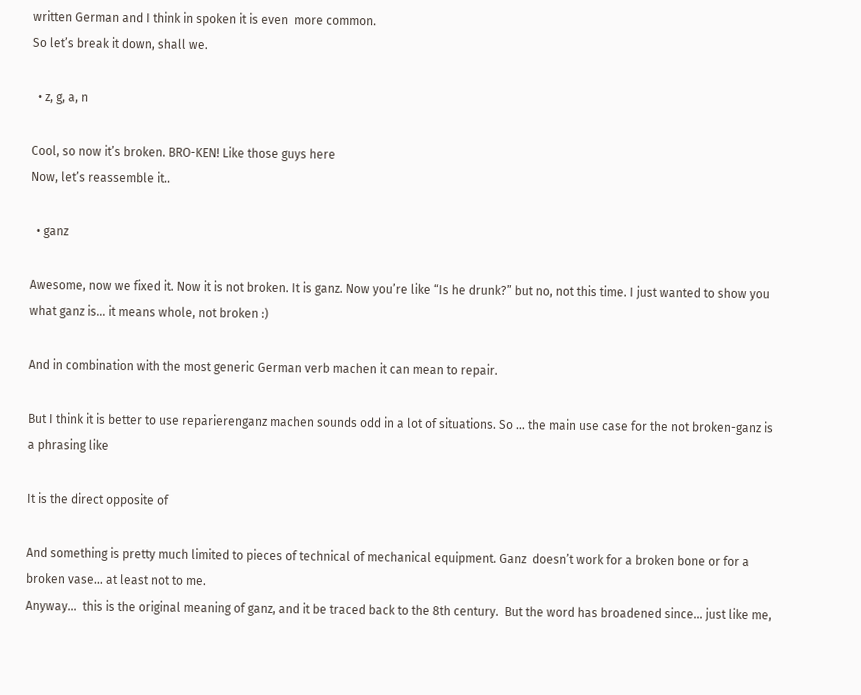written German and I think in spoken it is even  more common.
So let’s break it down, shall we.

  • z, g, a, n

Cool, so now it’s broken. BRO-KEN! Like those guys here
Now, let’s reassemble it..

  • ganz

Awesome, now we fixed it. Now it is not broken. It is ganz. Now you’re like “Is he drunk?” but no, not this time. I just wanted to show you what ganz is… it means whole, not broken :)

And in combination with the most generic German verb machen it can mean to repair.

But I think it is better to use reparierenganz machen sounds odd in a lot of situations. So … the main use case for the not broken-ganz is a phrasing like

It is the direct opposite of

And something is pretty much limited to pieces of technical of mechanical equipment. Ganz  doesn’t work for a broken bone or for a  broken vase… at least not to me.
Anyway…  this is the original meaning of ganz, and it be traced back to the 8th century.  But the word has broadened since… just like me,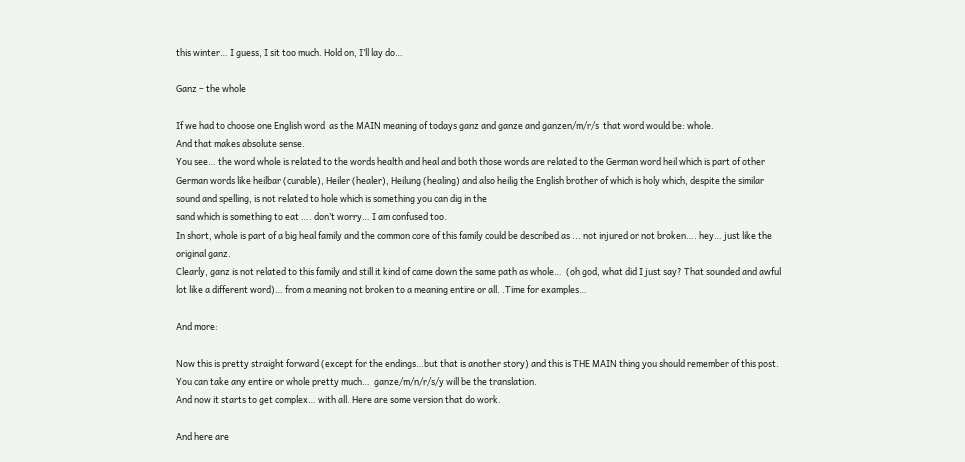this winter… I guess, I sit too much. Hold on, I’ll lay do…

Ganz – the whole

If we had to choose one English word  as the MAIN meaning of todays ganz and ganze and ganzen/m/r/s  that word would be: whole.
And that makes absolute sense.
You see… the word whole is related to the words health and heal and both those words are related to the German word heil which is part of other German words like heilbar (curable), Heiler (healer), Heilung (healing) and also heilig the English brother of which is holy which, despite the similar sound and spelling, is not related to hole which is something you can dig in the
sand which is something to eat …. don’t worry… I am confused too.
In short, whole is part of a big heal family and the common core of this family could be described as ... not injured or not broken…. hey… just like the original ganz.
Clearly, ganz is not related to this family and still it kind of came down the same path as whole…  (oh god, what did I just say? That sounded and awful lot like a different word)… from a meaning not broken to a meaning entire or all. .Time for examples…

And more:

Now this is pretty straight forward (except for the endings…but that is another story) and this is THE MAIN thing you should remember of this post. You can take any entire or whole pretty much…  ganze/m/n/r/s/y will be the translation.
And now it starts to get complex… with all. Here are some version that do work.

And here are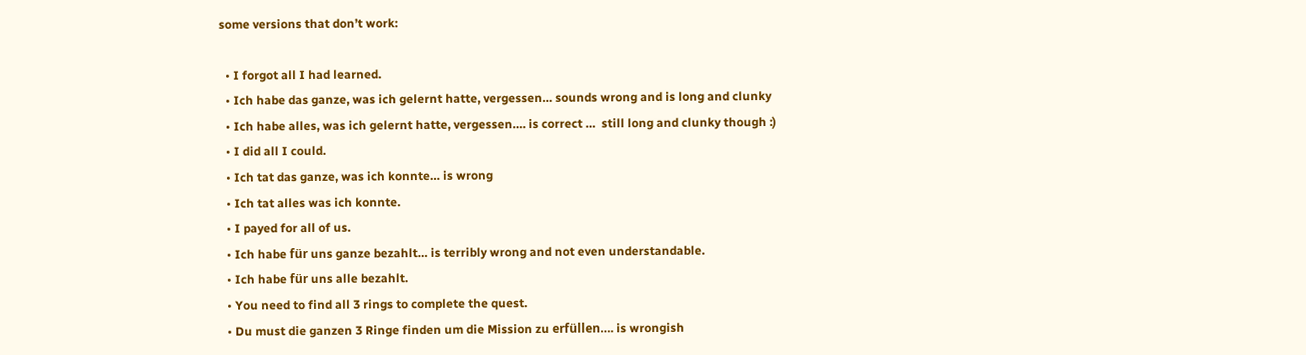some versions that don’t work:

  • I forgot all I had learned.
  • Ich habe das ganze, was ich gelernt hatte, vergessen… sounds wrong and is long and clunky
  • Ich habe alles, was ich gelernt hatte, vergessen…. is correct …  still long and clunky though :)
  • I did all I could.
  • Ich tat das ganze, was ich konnte… is wrong
  • Ich tat alles was ich konnte.
  • I payed for all of us.
  • Ich habe für uns ganze bezahlt… is terribly wrong and not even understandable.
  • Ich habe für uns alle bezahlt.
  • You need to find all 3 rings to complete the quest.
  • Du must die ganzen 3 Ringe finden um die Mission zu erfüllen…. is wrongish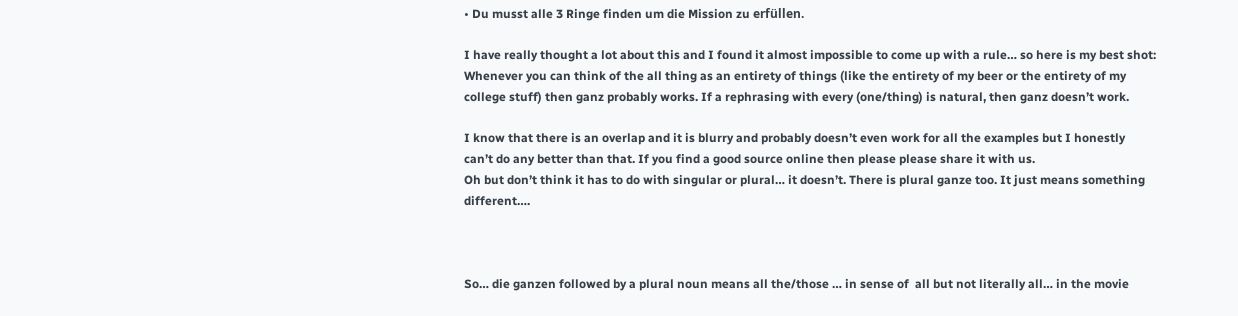• Du musst alle 3 Ringe finden um die Mission zu erfüllen.

I have really thought a lot about this and I found it almost impossible to come up with a rule… so here is my best shot:
Whenever you can think of the all thing as an entirety of things (like the entirety of my beer or the entirety of my college stuff) then ganz probably works. If a rephrasing with every (one/thing) is natural, then ganz doesn’t work.

I know that there is an overlap and it is blurry and probably doesn’t even work for all the examples but I honestly can’t do any better than that. If you find a good source online then please please share it with us.
Oh but don’t think it has to do with singular or plural… it doesn’t. There is plural ganze too. It just means something different….



So… die ganzen followed by a plural noun means all the/those … in sense of  all but not literally all… in the movie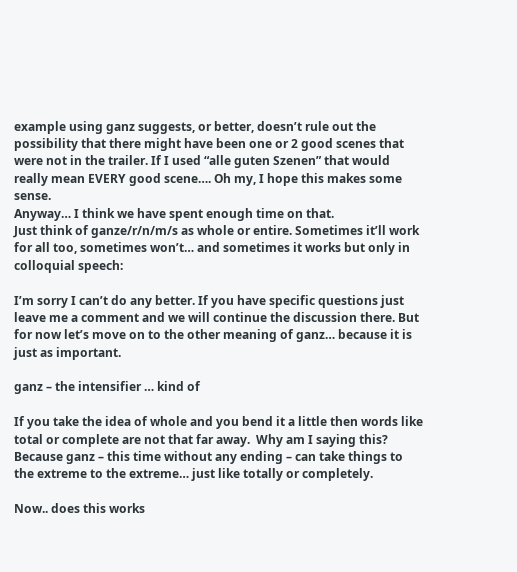example using ganz suggests, or better, doesn’t rule out the possibility that there might have been one or 2 good scenes that were not in the trailer. If I used “alle guten Szenen” that would really mean EVERY good scene…. Oh my, I hope this makes some sense.
Anyway… I think we have spent enough time on that.
Just think of ganze/r/n/m/s as whole or entire. Sometimes it’ll work for all too, sometimes won’t… and sometimes it works but only in colloquial speech:

I’m sorry I can’t do any better. If you have specific questions just leave me a comment and we will continue the discussion there. But for now let’s move on to the other meaning of ganz… because it is just as important.

ganz – the intensifier … kind of

If you take the idea of whole and you bend it a little then words like total or complete are not that far away.  Why am I saying this? Because ganz – this time without any ending – can take things to the extreme to the extreme… just like totally or completely.

Now.. does this works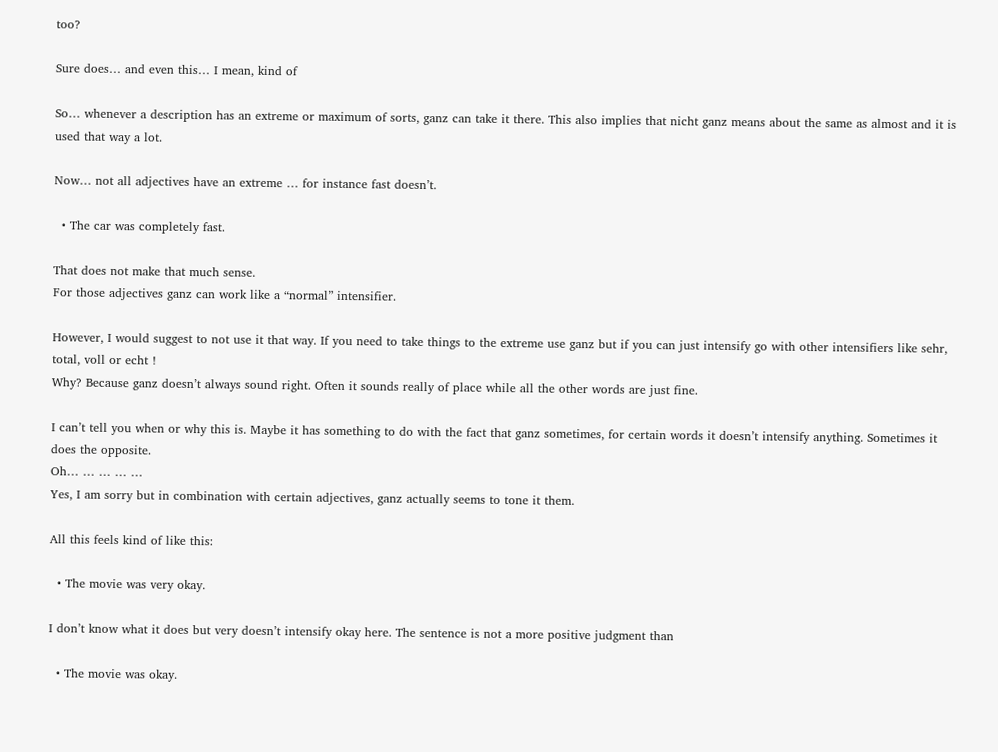too?

Sure does… and even this… I mean, kind of

So… whenever a description has an extreme or maximum of sorts, ganz can take it there. This also implies that nicht ganz means about the same as almost and it is used that way a lot.

Now… not all adjectives have an extreme … for instance fast doesn’t.

  • The car was completely fast.

That does not make that much sense.
For those adjectives ganz can work like a “normal” intensifier.

However, I would suggest to not use it that way. If you need to take things to the extreme use ganz but if you can just intensify go with other intensifiers like sehr, total, voll or echt !
Why? Because ganz doesn’t always sound right. Often it sounds really of place while all the other words are just fine.

I can’t tell you when or why this is. Maybe it has something to do with the fact that ganz sometimes, for certain words it doesn’t intensify anything. Sometimes it does the opposite.
Oh… … … … …
Yes, I am sorry but in combination with certain adjectives, ganz actually seems to tone it them.

All this feels kind of like this:

  • The movie was very okay.

I don’t know what it does but very doesn’t intensify okay here. The sentence is not a more positive judgment than

  • The movie was okay.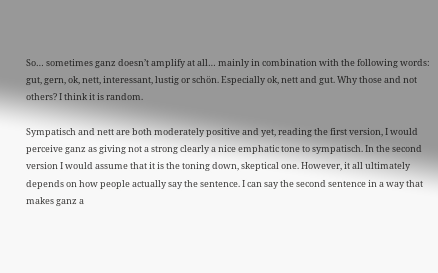So… sometimes ganz doesn’t amplify at all… mainly in combination with the following words: gut, gern, ok, nett, interessant, lustig or schön. Especially ok, nett and gut. Why those and not others? I think it is random.

Sympatisch and nett are both moderately positive and yet, reading the first version, I would perceive ganz as giving not a strong clearly a nice emphatic tone to sympatisch. In the second version I would assume that it is the toning down, skeptical one. However, it all ultimately depends on how people actually say the sentence. I can say the second sentence in a way that makes ganz a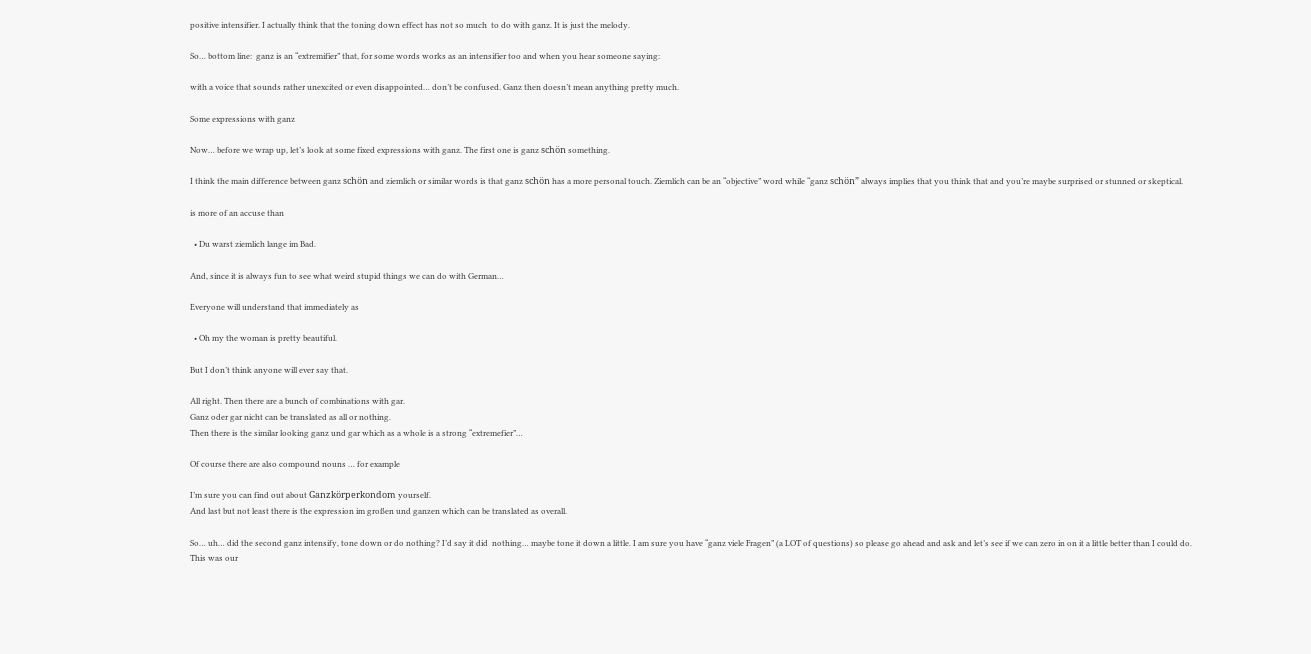positive intensifier. I actually think that the toning down effect has not so much  to do with ganz. It is just the melody.

So… bottom line:  ganz is an “extremifier” that, for some words works as an intensifier too and when you hear someone saying:

with a voice that sounds rather unexcited or even disappointed… don’t be confused. Ganz then doesn’t mean anything pretty much.

Some expressions with ganz

Now… before we wrap up, let’s look at some fixed expressions with ganz. The first one is ganz schön something.

I think the main difference between ganz schön and ziemlich or similar words is that ganz schön has a more personal touch. Ziemlich can be an “objective” word while “ganz schön” always implies that you think that and you’re maybe surprised or stunned or skeptical.

is more of an accuse than

  • Du warst ziemlich lange im Bad.

And, since it is always fun to see what weird stupid things we can do with German…

Everyone will understand that immediately as

  • Oh my the woman is pretty beautiful.

But I don’t think anyone will ever say that.

All right. Then there are a bunch of combinations with gar.
Ganz oder gar nicht can be translated as all or nothing.
Then there is the similar looking ganz und gar which as a whole is a strong “extremefier”…

Of course there are also compound nouns … for example

I’m sure you can find out about Ganzkörperkondom yourself.
And last but not least there is the expression im großen und ganzen which can be translated as overall.

So… uh… did the second ganz intensify, tone down or do nothing? I’d say it did  nothing… maybe tone it down a little. I am sure you have “ganz viele Fragen” (a LOT of questions) so please go ahead and ask and let’s see if we can zero in on it a little better than I could do.
This was our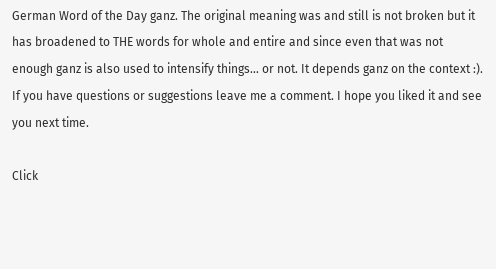German Word of the Day ganz. The original meaning was and still is not broken but it has broadened to THE words for whole and entire and since even that was not enough ganz is also used to intensify things… or not. It depends ganz on the context :).
If you have questions or suggestions leave me a comment. I hope you liked it and see you next time.

Click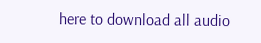here to download all audio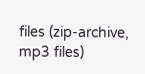files (zip-archive, mp3 files)